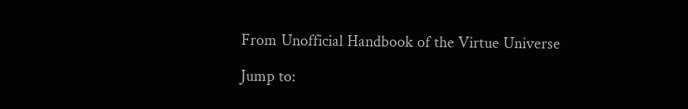From Unofficial Handbook of the Virtue Universe

Jump to: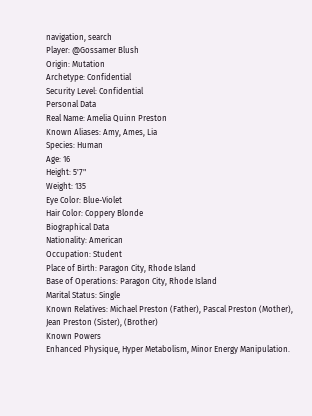navigation, search
Player: @Gossamer Blush
Origin: Mutation
Archetype: Confidential
Security Level: Confidential
Personal Data
Real Name: Amelia Quinn Preston
Known Aliases: Amy, Ames, Lia
Species: Human
Age: 16
Height: 5'7"
Weight: 135
Eye Color: Blue-Violet
Hair Color: Coppery Blonde
Biographical Data
Nationality: American
Occupation: Student
Place of Birth: Paragon City, Rhode Island
Base of Operations: Paragon City, Rhode Island
Marital Status: Single
Known Relatives: Michael Preston (Father), Pascal Preston (Mother), Jean Preston (Sister), (Brother)
Known Powers
Enhanced Physique, Hyper Metabolism, Minor Energy Manipulation.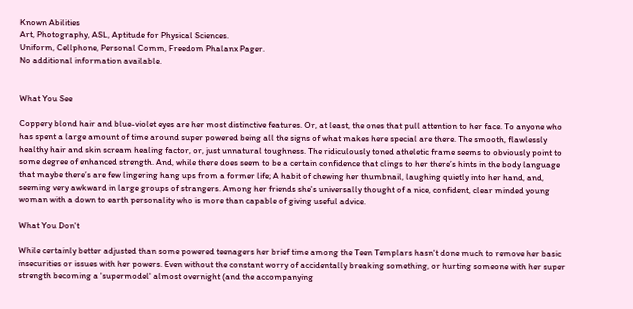Known Abilities
Art, Photography, ASL, Aptitude for Physical Sciences.
Uniform, Cellphone, Personal Comm, Freedom Phalanx Pager.
No additional information available.


What You See

Coppery blond hair and blue-violet eyes are her most distinctive features. Or, at least, the ones that pull attention to her face. To anyone who has spent a large amount of time around super powered being all the signs of what makes here special are there. The smooth, flawlessly healthy hair and skin scream healing factor, or, just unnatural toughness. The ridiculously toned atheletic frame seems to obviously point to some degree of enhanced strength. And, while there does seem to be a certain confidence that clings to her there’s hints in the body language that maybe there’s are few lingering hang ups from a former life; A habit of chewing her thumbnail, laughing quietly into her hand, and, seeming very awkward in large groups of strangers. Among her friends she's universally thought of a nice, confident, clear minded young woman with a down to earth personality who is more than capable of giving useful advice.

What You Don't

While certainly better adjusted than some powered teenagers her brief time among the Teen Templars hasn't done much to remove her basic insecurities or issues with her powers. Even without the constant worry of accidentally breaking something, or hurting someone with her super strength becoming a 'supermodel' almost overnight (and the accompanying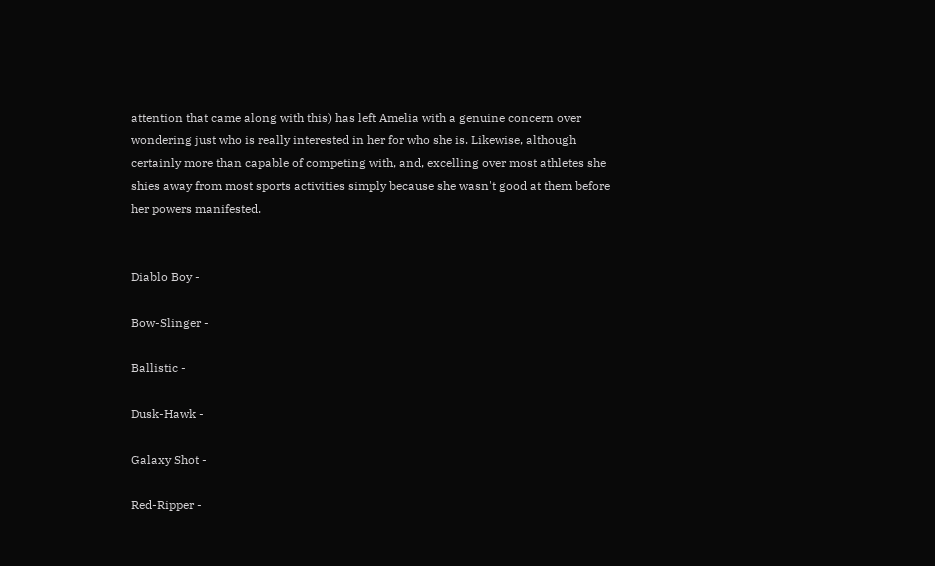attention that came along with this) has left Amelia with a genuine concern over wondering just who is really interested in her for who she is. Likewise, although certainly more than capable of competing with, and, excelling over most athletes she shies away from most sports activities simply because she wasn't good at them before her powers manifested.


Diablo Boy -

Bow-Slinger -

Ballistic -

Dusk-Hawk -

Galaxy Shot -

Red-Ripper -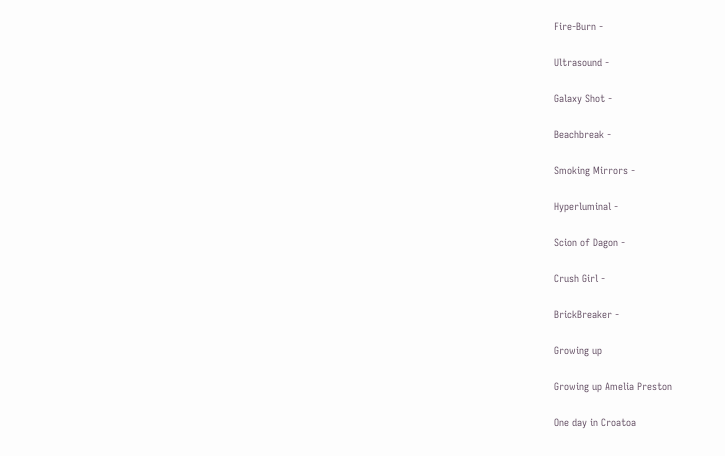Fire-Burn -

Ultrasound -

Galaxy Shot -

Beachbreak -

Smoking Mirrors -

Hyperluminal -

Scion of Dagon -

Crush Girl -

BrickBreaker -

Growing up

Growing up Amelia Preston

One day in Croatoa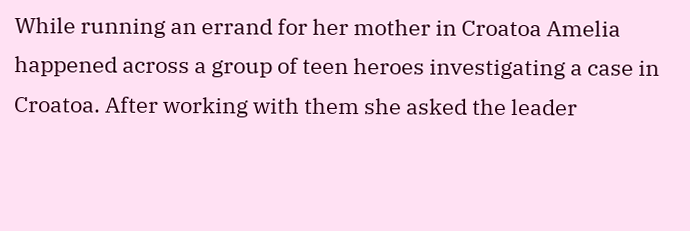While running an errand for her mother in Croatoa Amelia happened across a group of teen heroes investigating a case in Croatoa. After working with them she asked the leader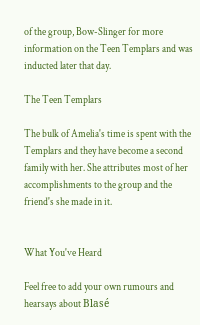of the group, Bow-Slinger for more information on the Teen Templars and was inducted later that day.

The Teen Templars

The bulk of Amelia's time is spent with the Templars and they have become a second family with her. She attributes most of her accomplishments to the group and the friend's she made in it.


What You've Heard

Feel free to add your own rumours and hearsays about Blasé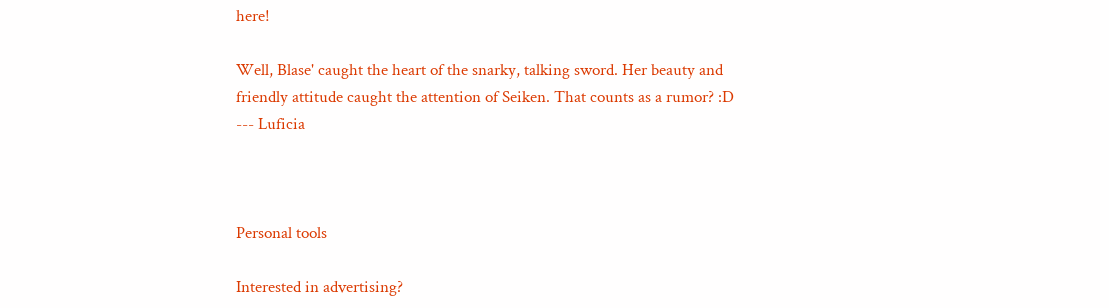here!

Well, Blase' caught the heart of the snarky, talking sword. Her beauty and friendly attitude caught the attention of Seiken. That counts as a rumor? :D --- Luficia



Personal tools

Interested in advertising?